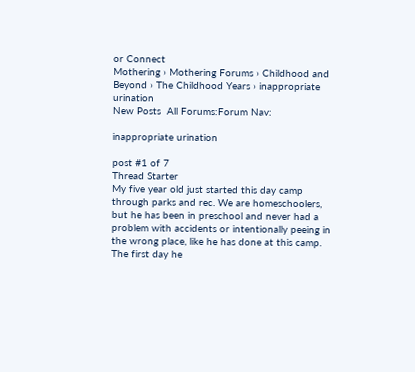or Connect
Mothering › Mothering Forums › Childhood and Beyond › The Childhood Years › inappropriate urination
New Posts  All Forums:Forum Nav:

inappropriate urination

post #1 of 7
Thread Starter
My five year old just started this day camp through parks and rec. We are homeschoolers, but he has been in preschool and never had a problem with accidents or intentionally peeing in the wrong place, like he has done at this camp.
The first day he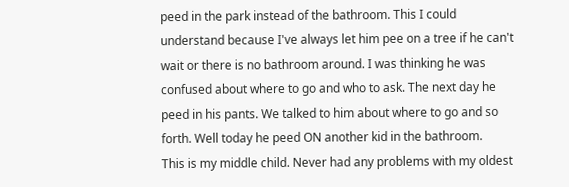peed in the park instead of the bathroom. This I could understand because I've always let him pee on a tree if he can't wait or there is no bathroom around. I was thinking he was confused about where to go and who to ask. The next day he peed in his pants. We talked to him about where to go and so forth. Well today he peed ON another kid in the bathroom.
This is my middle child. Never had any problems with my oldest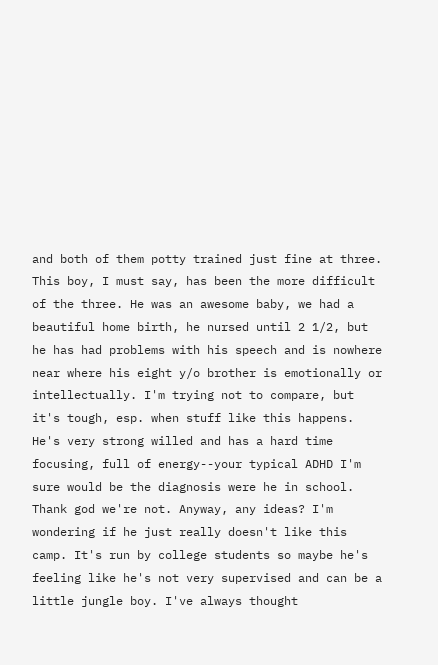and both of them potty trained just fine at three. This boy, I must say, has been the more difficult of the three. He was an awesome baby, we had a beautiful home birth, he nursed until 2 1/2, but he has had problems with his speech and is nowhere near where his eight y/o brother is emotionally or intellectually. I'm trying not to compare, but it's tough, esp. when stuff like this happens. He's very strong willed and has a hard time focusing, full of energy--your typical ADHD I'm sure would be the diagnosis were he in school. Thank god we're not. Anyway, any ideas? I'm wondering if he just really doesn't like this camp. It's run by college students so maybe he's feeling like he's not very supervised and can be a little jungle boy. I've always thought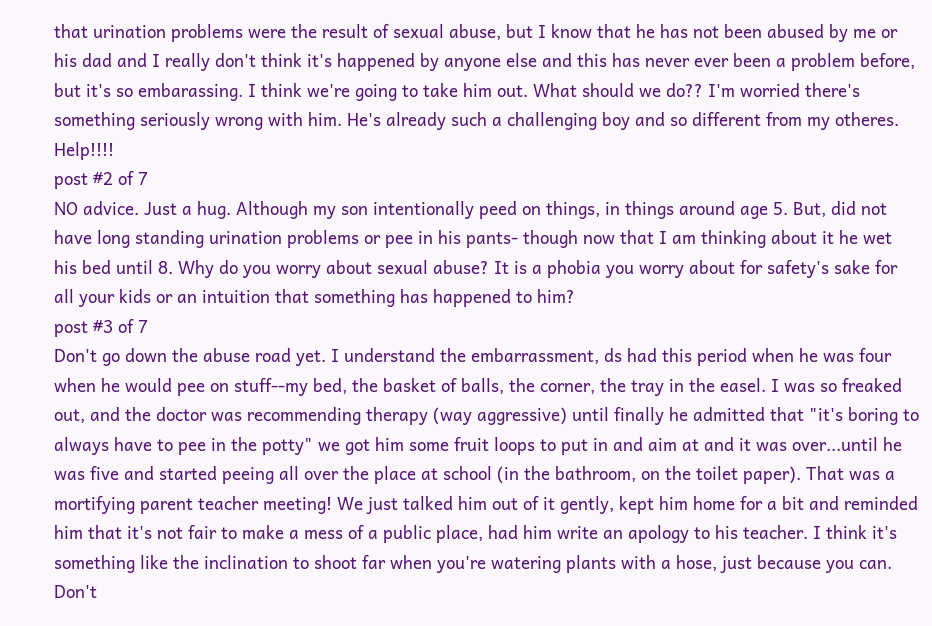that urination problems were the result of sexual abuse, but I know that he has not been abused by me or his dad and I really don't think it's happened by anyone else and this has never ever been a problem before, but it's so embarassing. I think we're going to take him out. What should we do?? I'm worried there's something seriously wrong with him. He's already such a challenging boy and so different from my otheres. Help!!!!
post #2 of 7
NO advice. Just a hug. Although my son intentionally peed on things, in things around age 5. But, did not have long standing urination problems or pee in his pants- though now that I am thinking about it he wet his bed until 8. Why do you worry about sexual abuse? It is a phobia you worry about for safety's sake for all your kids or an intuition that something has happened to him?
post #3 of 7
Don't go down the abuse road yet. I understand the embarrassment, ds had this period when he was four when he would pee on stuff--my bed, the basket of balls, the corner, the tray in the easel. I was so freaked out, and the doctor was recommending therapy (way aggressive) until finally he admitted that "it's boring to always have to pee in the potty" we got him some fruit loops to put in and aim at and it was over...until he was five and started peeing all over the place at school (in the bathroom, on the toilet paper). That was a mortifying parent teacher meeting! We just talked him out of it gently, kept him home for a bit and reminded him that it's not fair to make a mess of a public place, had him write an apology to his teacher. I think it's something like the inclination to shoot far when you're watering plants with a hose, just because you can. Don't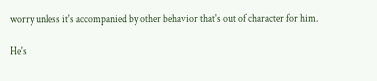worry unless it's accompanied by other behavior that's out of character for him.

He's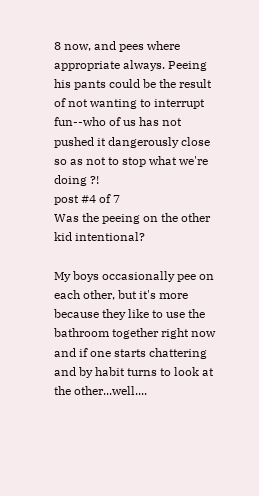8 now, and pees where appropriate always. Peeing his pants could be the result of not wanting to interrupt fun--who of us has not pushed it dangerously close so as not to stop what we're doing ?!
post #4 of 7
Was the peeing on the other kid intentional?

My boys occasionally pee on each other, but it's more because they like to use the bathroom together right now and if one starts chattering and by habit turns to look at the other...well....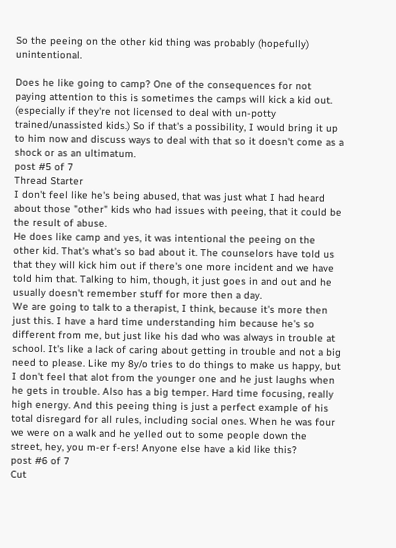So the peeing on the other kid thing was probably (hopefully) unintentional.

Does he like going to camp? One of the consequences for not paying attention to this is sometimes the camps will kick a kid out. (especially if they're not licensed to deal with un-potty trained/unassisted kids.) So if that's a possibility, I would bring it up to him now and discuss ways to deal with that so it doesn't come as a shock or as an ultimatum.
post #5 of 7
Thread Starter
I don't feel like he's being abused, that was just what I had heard about those "other" kids who had issues with peeing, that it could be the result of abuse.
He does like camp and yes, it was intentional the peeing on the other kid. That's what's so bad about it. The counselors have told us that they will kick him out if there's one more incident and we have told him that. Talking to him, though, it just goes in and out and he usually doesn't remember stuff for more then a day.
We are going to talk to a therapist, I think, because it's more then just this. I have a hard time understanding him because he's so different from me, but just like his dad who was always in trouble at school. It's like a lack of caring about getting in trouble and not a big need to please. Like my 8y/o tries to do things to make us happy, but I don't feel that alot from the younger one and he just laughs when he gets in trouble. Also has a big temper. Hard time focusing, really high energy. And this peeing thing is just a perfect example of his total disregard for all rules, including social ones. When he was four we were on a walk and he yelled out to some people down the street, hey, you m-er f-ers! Anyone else have a kid like this?
post #6 of 7
Cut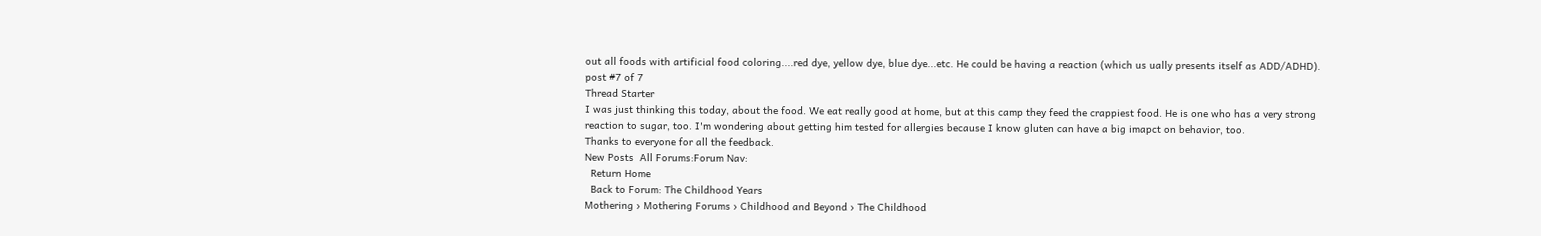out all foods with artificial food coloring....red dye, yellow dye, blue dye...etc. He could be having a reaction (which us ually presents itself as ADD/ADHD).
post #7 of 7
Thread Starter
I was just thinking this today, about the food. We eat really good at home, but at this camp they feed the crappiest food. He is one who has a very strong reaction to sugar, too. I'm wondering about getting him tested for allergies because I know gluten can have a big imapct on behavior, too.
Thanks to everyone for all the feedback.
New Posts  All Forums:Forum Nav:
  Return Home
  Back to Forum: The Childhood Years
Mothering › Mothering Forums › Childhood and Beyond › The Childhood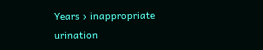Years › inappropriate urination